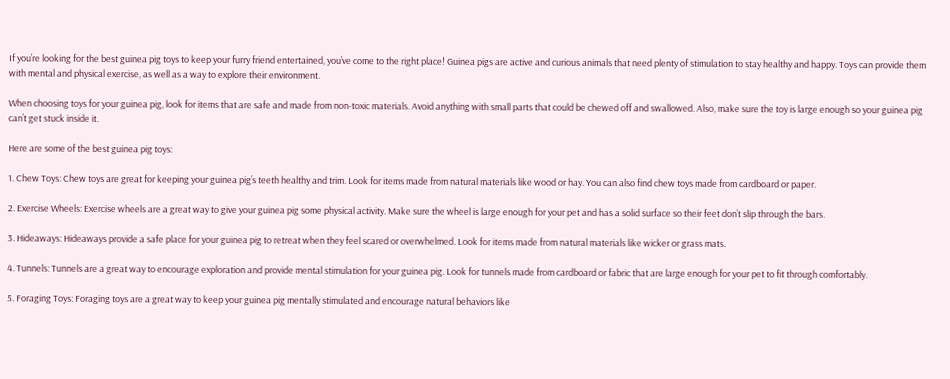If you’re looking for the best guinea pig toys to keep your furry friend entertained, you’ve come to the right place! Guinea pigs are active and curious animals that need plenty of stimulation to stay healthy and happy. Toys can provide them with mental and physical exercise, as well as a way to explore their environment.

When choosing toys for your guinea pig, look for items that are safe and made from non-toxic materials. Avoid anything with small parts that could be chewed off and swallowed. Also, make sure the toy is large enough so your guinea pig can’t get stuck inside it.

Here are some of the best guinea pig toys:

1. Chew Toys: Chew toys are great for keeping your guinea pig’s teeth healthy and trim. Look for items made from natural materials like wood or hay. You can also find chew toys made from cardboard or paper.

2. Exercise Wheels: Exercise wheels are a great way to give your guinea pig some physical activity. Make sure the wheel is large enough for your pet and has a solid surface so their feet don’t slip through the bars.

3. Hideaways: Hideaways provide a safe place for your guinea pig to retreat when they feel scared or overwhelmed. Look for items made from natural materials like wicker or grass mats.

4. Tunnels: Tunnels are a great way to encourage exploration and provide mental stimulation for your guinea pig. Look for tunnels made from cardboard or fabric that are large enough for your pet to fit through comfortably.

5. Foraging Toys: Foraging toys are a great way to keep your guinea pig mentally stimulated and encourage natural behaviors like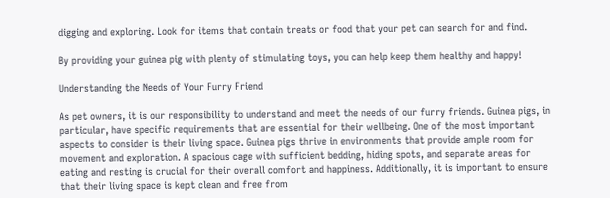digging and exploring. Look for items that contain treats or food that your pet can search for and find.

By providing your guinea pig with plenty of stimulating toys, you can help keep them healthy and happy!

Understanding the Needs of Your Furry Friend

As pet owners, it is our responsibility to understand and meet the needs of our furry friends. Guinea pigs, in particular, have specific requirements that are essential for their wellbeing. One of the most important aspects to consider is their living space. Guinea pigs thrive in environments that provide ample room for movement and exploration. A spacious cage with sufficient bedding, hiding spots, and separate areas for eating and resting is crucial for their overall comfort and happiness. Additionally, it is important to ensure that their living space is kept clean and free from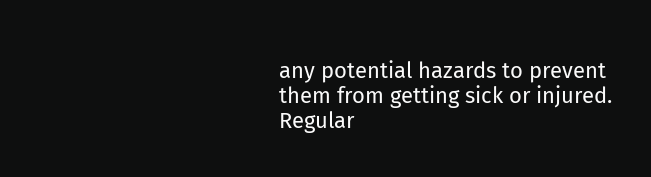any potential hazards to prevent them from getting sick or injured. Regular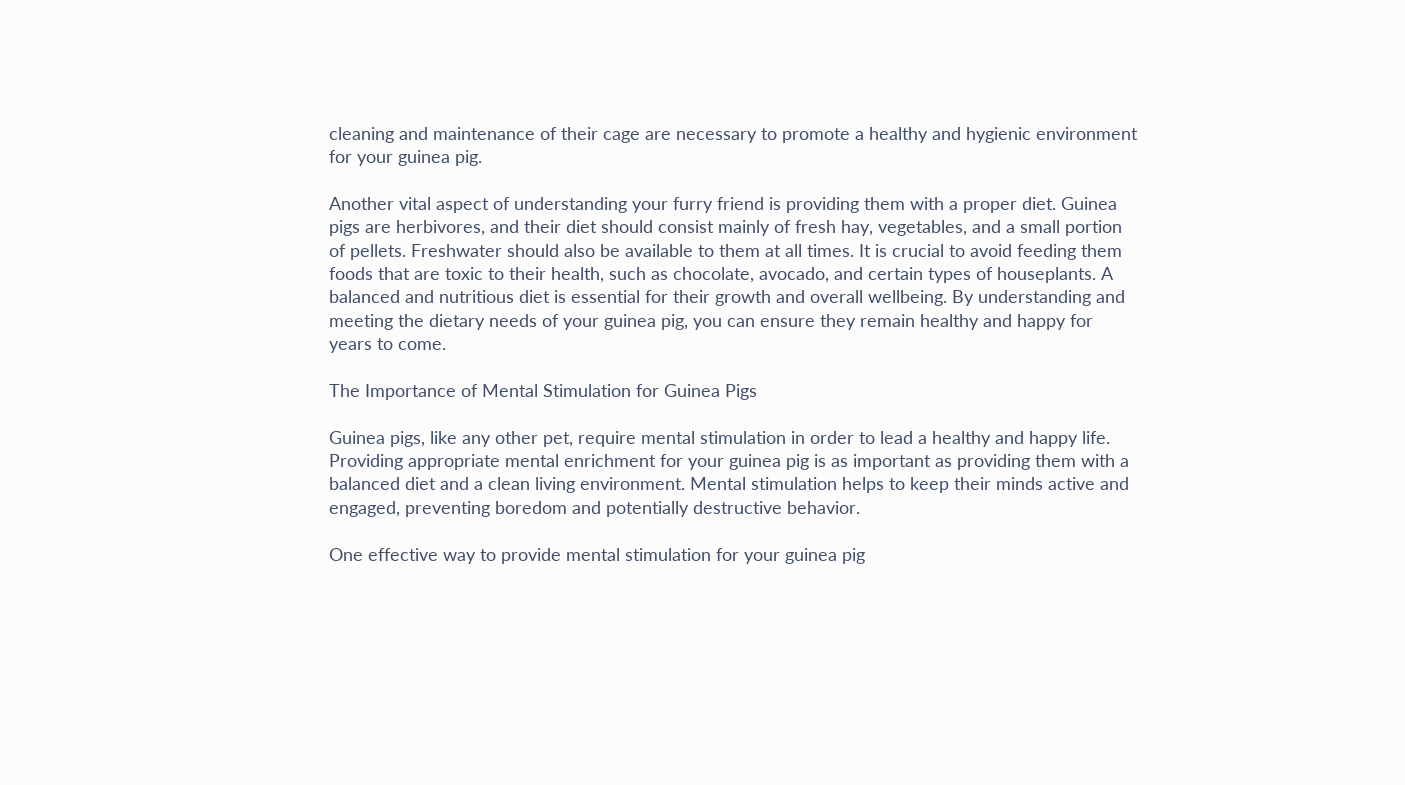cleaning and maintenance of their cage are necessary to promote a healthy and hygienic environment for your guinea pig.

Another vital aspect of understanding your furry friend is providing them with a proper diet. Guinea pigs are herbivores, and their diet should consist mainly of fresh hay, vegetables, and a small portion of pellets. Freshwater should also be available to them at all times. It is crucial to avoid feeding them foods that are toxic to their health, such as chocolate, avocado, and certain types of houseplants. A balanced and nutritious diet is essential for their growth and overall wellbeing. By understanding and meeting the dietary needs of your guinea pig, you can ensure they remain healthy and happy for years to come.

The Importance of Mental Stimulation for Guinea Pigs

Guinea pigs, like any other pet, require mental stimulation in order to lead a healthy and happy life. Providing appropriate mental enrichment for your guinea pig is as important as providing them with a balanced diet and a clean living environment. Mental stimulation helps to keep their minds active and engaged, preventing boredom and potentially destructive behavior.

One effective way to provide mental stimulation for your guinea pig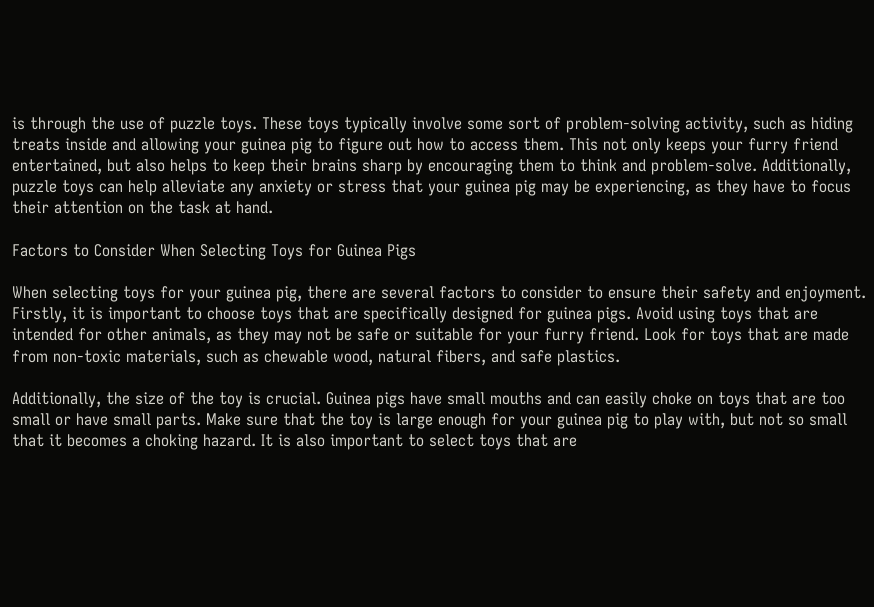is through the use of puzzle toys. These toys typically involve some sort of problem-solving activity, such as hiding treats inside and allowing your guinea pig to figure out how to access them. This not only keeps your furry friend entertained, but also helps to keep their brains sharp by encouraging them to think and problem-solve. Additionally, puzzle toys can help alleviate any anxiety or stress that your guinea pig may be experiencing, as they have to focus their attention on the task at hand.

Factors to Consider When Selecting Toys for Guinea Pigs

When selecting toys for your guinea pig, there are several factors to consider to ensure their safety and enjoyment. Firstly, it is important to choose toys that are specifically designed for guinea pigs. Avoid using toys that are intended for other animals, as they may not be safe or suitable for your furry friend. Look for toys that are made from non-toxic materials, such as chewable wood, natural fibers, and safe plastics.

Additionally, the size of the toy is crucial. Guinea pigs have small mouths and can easily choke on toys that are too small or have small parts. Make sure that the toy is large enough for your guinea pig to play with, but not so small that it becomes a choking hazard. It is also important to select toys that are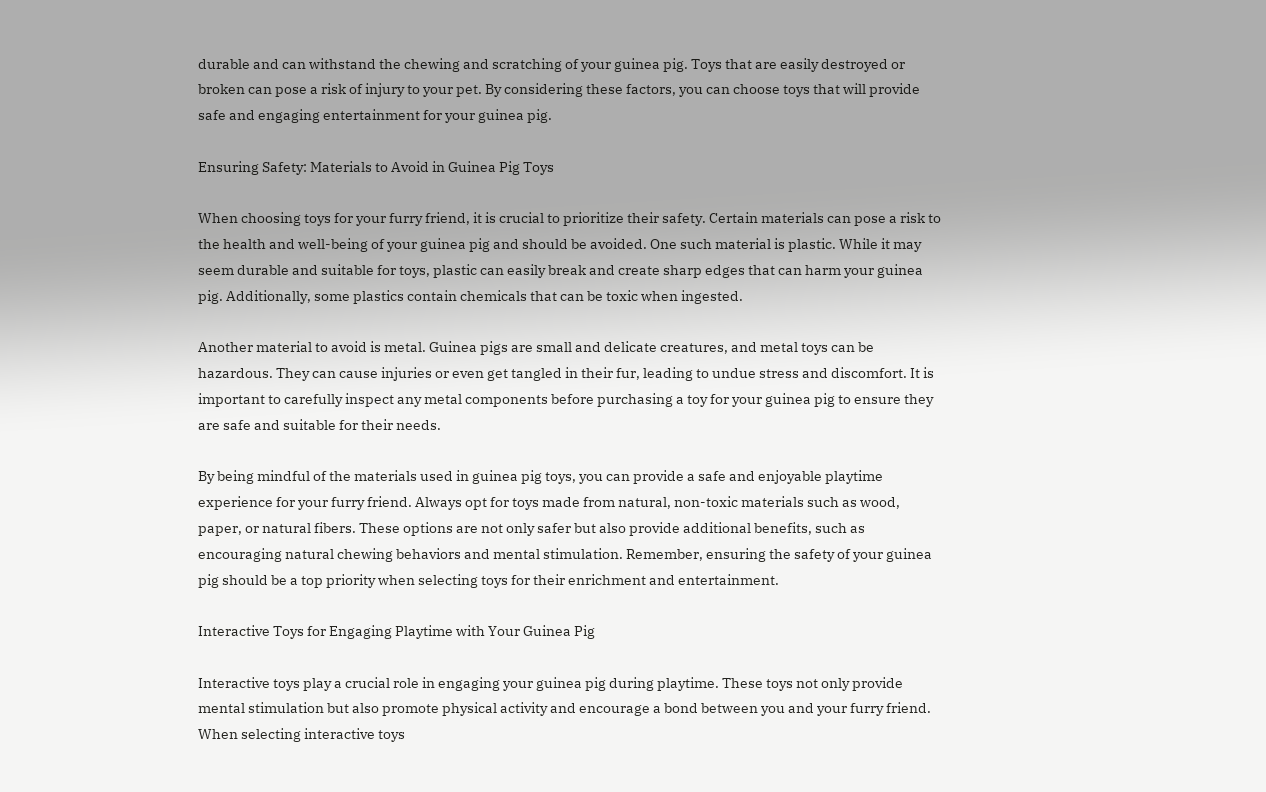durable and can withstand the chewing and scratching of your guinea pig. Toys that are easily destroyed or broken can pose a risk of injury to your pet. By considering these factors, you can choose toys that will provide safe and engaging entertainment for your guinea pig.

Ensuring Safety: Materials to Avoid in Guinea Pig Toys

When choosing toys for your furry friend, it is crucial to prioritize their safety. Certain materials can pose a risk to the health and well-being of your guinea pig and should be avoided. One such material is plastic. While it may seem durable and suitable for toys, plastic can easily break and create sharp edges that can harm your guinea pig. Additionally, some plastics contain chemicals that can be toxic when ingested.

Another material to avoid is metal. Guinea pigs are small and delicate creatures, and metal toys can be hazardous. They can cause injuries or even get tangled in their fur, leading to undue stress and discomfort. It is important to carefully inspect any metal components before purchasing a toy for your guinea pig to ensure they are safe and suitable for their needs.

By being mindful of the materials used in guinea pig toys, you can provide a safe and enjoyable playtime experience for your furry friend. Always opt for toys made from natural, non-toxic materials such as wood, paper, or natural fibers. These options are not only safer but also provide additional benefits, such as encouraging natural chewing behaviors and mental stimulation. Remember, ensuring the safety of your guinea pig should be a top priority when selecting toys for their enrichment and entertainment.

Interactive Toys for Engaging Playtime with Your Guinea Pig

Interactive toys play a crucial role in engaging your guinea pig during playtime. These toys not only provide mental stimulation but also promote physical activity and encourage a bond between you and your furry friend. When selecting interactive toys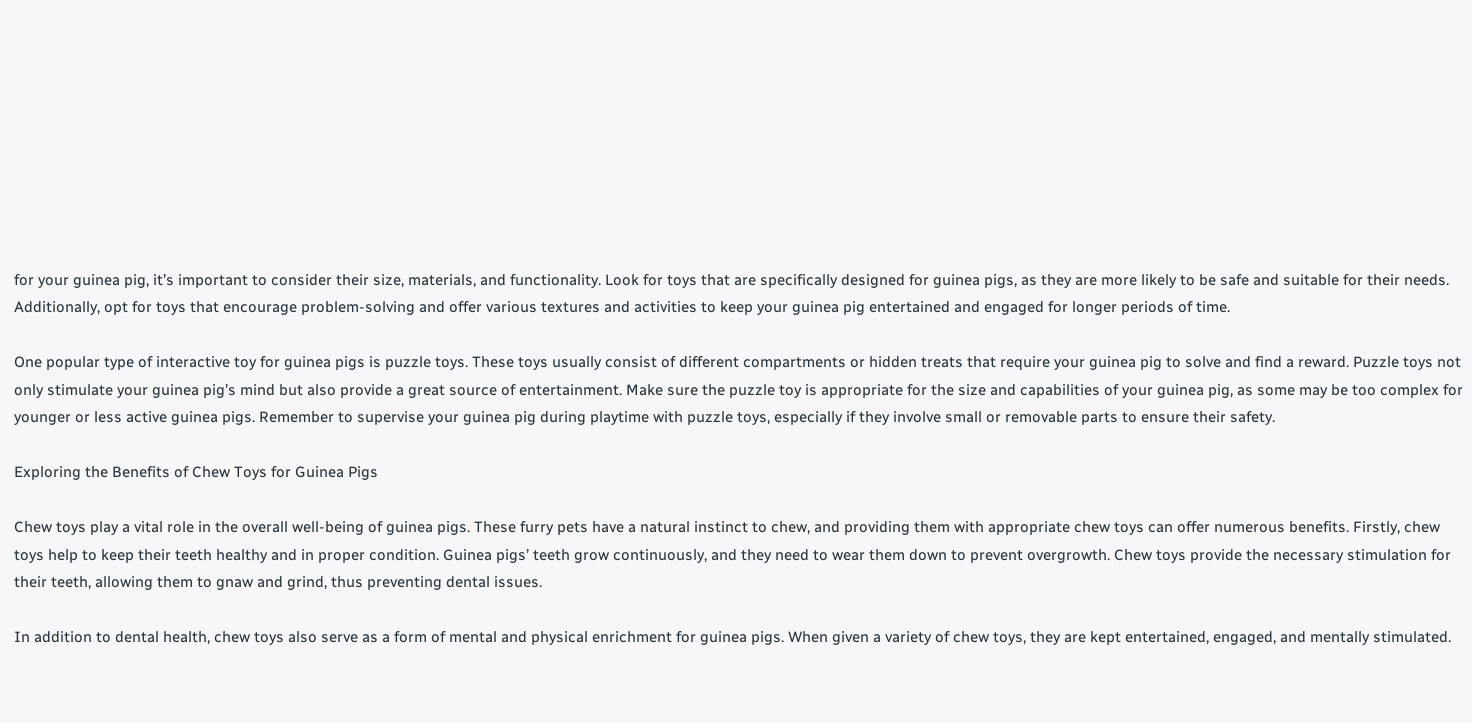for your guinea pig, it’s important to consider their size, materials, and functionality. Look for toys that are specifically designed for guinea pigs, as they are more likely to be safe and suitable for their needs. Additionally, opt for toys that encourage problem-solving and offer various textures and activities to keep your guinea pig entertained and engaged for longer periods of time.

One popular type of interactive toy for guinea pigs is puzzle toys. These toys usually consist of different compartments or hidden treats that require your guinea pig to solve and find a reward. Puzzle toys not only stimulate your guinea pig’s mind but also provide a great source of entertainment. Make sure the puzzle toy is appropriate for the size and capabilities of your guinea pig, as some may be too complex for younger or less active guinea pigs. Remember to supervise your guinea pig during playtime with puzzle toys, especially if they involve small or removable parts to ensure their safety.

Exploring the Benefits of Chew Toys for Guinea Pigs

Chew toys play a vital role in the overall well-being of guinea pigs. These furry pets have a natural instinct to chew, and providing them with appropriate chew toys can offer numerous benefits. Firstly, chew toys help to keep their teeth healthy and in proper condition. Guinea pigs’ teeth grow continuously, and they need to wear them down to prevent overgrowth. Chew toys provide the necessary stimulation for their teeth, allowing them to gnaw and grind, thus preventing dental issues.

In addition to dental health, chew toys also serve as a form of mental and physical enrichment for guinea pigs. When given a variety of chew toys, they are kept entertained, engaged, and mentally stimulated.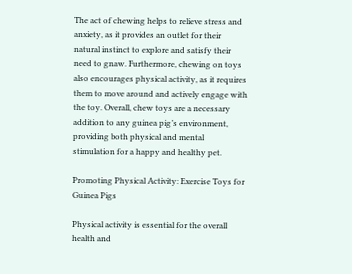The act of chewing helps to relieve stress and anxiety, as it provides an outlet for their natural instinct to explore and satisfy their need to gnaw. Furthermore, chewing on toys also encourages physical activity, as it requires them to move around and actively engage with the toy. Overall, chew toys are a necessary addition to any guinea pig’s environment, providing both physical and mental stimulation for a happy and healthy pet.

Promoting Physical Activity: Exercise Toys for Guinea Pigs

Physical activity is essential for the overall health and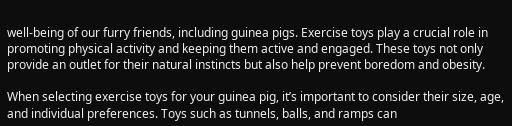well-being of our furry friends, including guinea pigs. Exercise toys play a crucial role in promoting physical activity and keeping them active and engaged. These toys not only provide an outlet for their natural instincts but also help prevent boredom and obesity.

When selecting exercise toys for your guinea pig, it’s important to consider their size, age, and individual preferences. Toys such as tunnels, balls, and ramps can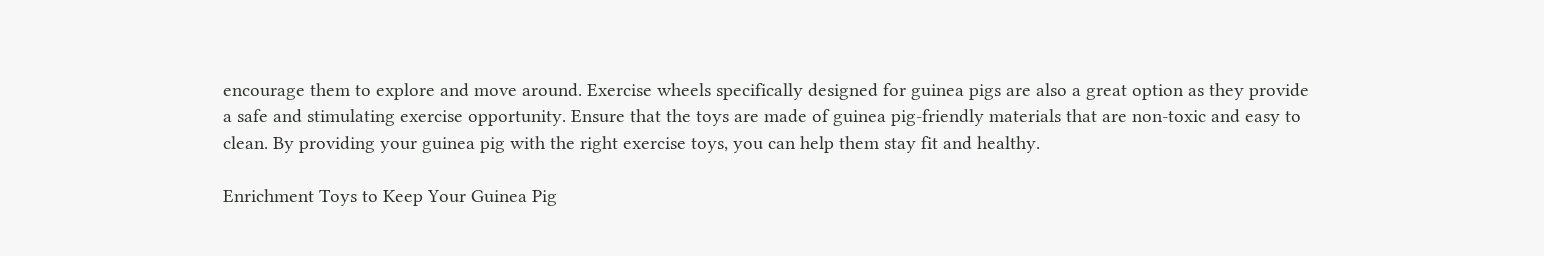encourage them to explore and move around. Exercise wheels specifically designed for guinea pigs are also a great option as they provide a safe and stimulating exercise opportunity. Ensure that the toys are made of guinea pig-friendly materials that are non-toxic and easy to clean. By providing your guinea pig with the right exercise toys, you can help them stay fit and healthy.

Enrichment Toys to Keep Your Guinea Pig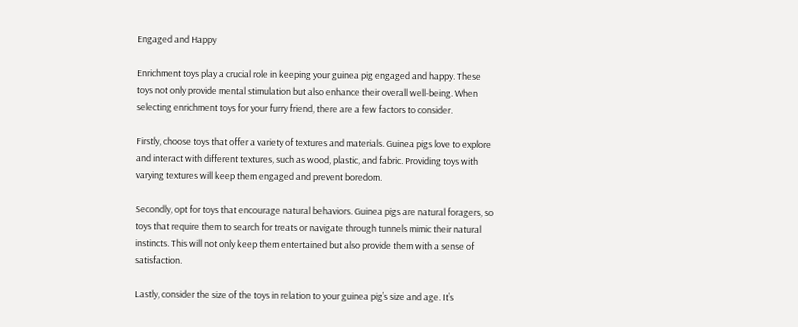Engaged and Happy

Enrichment toys play a crucial role in keeping your guinea pig engaged and happy. These toys not only provide mental stimulation but also enhance their overall well-being. When selecting enrichment toys for your furry friend, there are a few factors to consider.

Firstly, choose toys that offer a variety of textures and materials. Guinea pigs love to explore and interact with different textures, such as wood, plastic, and fabric. Providing toys with varying textures will keep them engaged and prevent boredom.

Secondly, opt for toys that encourage natural behaviors. Guinea pigs are natural foragers, so toys that require them to search for treats or navigate through tunnels mimic their natural instincts. This will not only keep them entertained but also provide them with a sense of satisfaction.

Lastly, consider the size of the toys in relation to your guinea pig’s size and age. It’s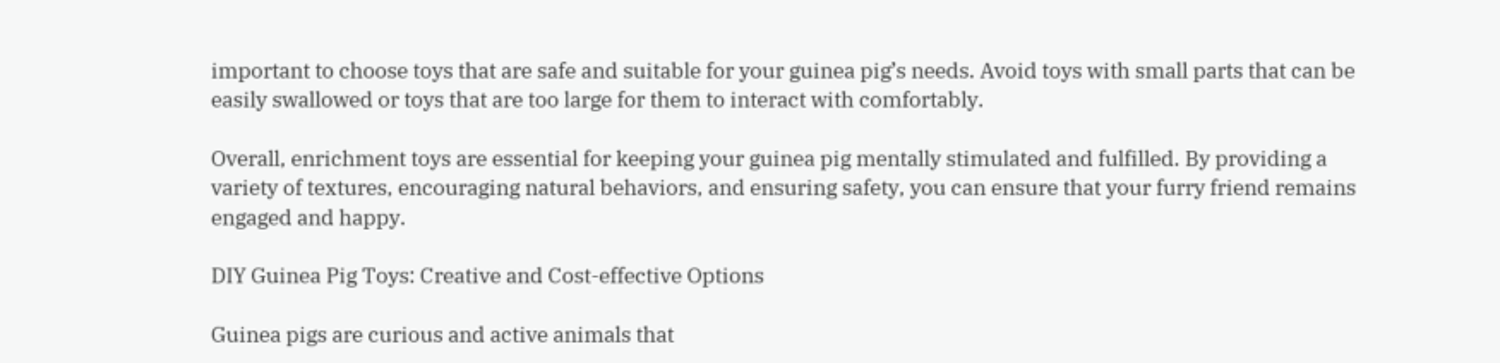important to choose toys that are safe and suitable for your guinea pig’s needs. Avoid toys with small parts that can be easily swallowed or toys that are too large for them to interact with comfortably.

Overall, enrichment toys are essential for keeping your guinea pig mentally stimulated and fulfilled. By providing a variety of textures, encouraging natural behaviors, and ensuring safety, you can ensure that your furry friend remains engaged and happy.

DIY Guinea Pig Toys: Creative and Cost-effective Options

Guinea pigs are curious and active animals that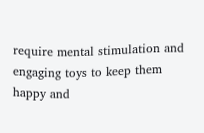require mental stimulation and engaging toys to keep them happy and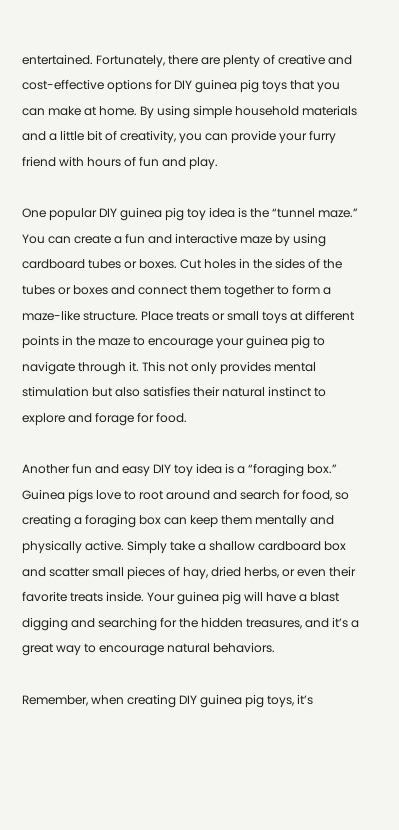entertained. Fortunately, there are plenty of creative and cost-effective options for DIY guinea pig toys that you can make at home. By using simple household materials and a little bit of creativity, you can provide your furry friend with hours of fun and play.

One popular DIY guinea pig toy idea is the “tunnel maze.” You can create a fun and interactive maze by using cardboard tubes or boxes. Cut holes in the sides of the tubes or boxes and connect them together to form a maze-like structure. Place treats or small toys at different points in the maze to encourage your guinea pig to navigate through it. This not only provides mental stimulation but also satisfies their natural instinct to explore and forage for food.

Another fun and easy DIY toy idea is a “foraging box.” Guinea pigs love to root around and search for food, so creating a foraging box can keep them mentally and physically active. Simply take a shallow cardboard box and scatter small pieces of hay, dried herbs, or even their favorite treats inside. Your guinea pig will have a blast digging and searching for the hidden treasures, and it’s a great way to encourage natural behaviors.

Remember, when creating DIY guinea pig toys, it’s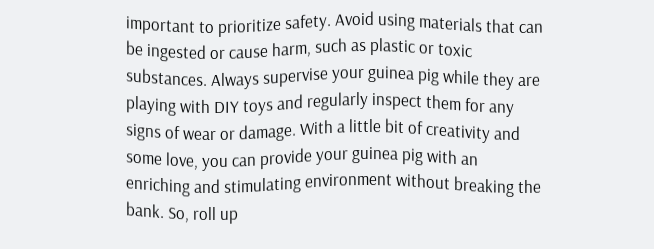important to prioritize safety. Avoid using materials that can be ingested or cause harm, such as plastic or toxic substances. Always supervise your guinea pig while they are playing with DIY toys and regularly inspect them for any signs of wear or damage. With a little bit of creativity and some love, you can provide your guinea pig with an enriching and stimulating environment without breaking the bank. So, roll up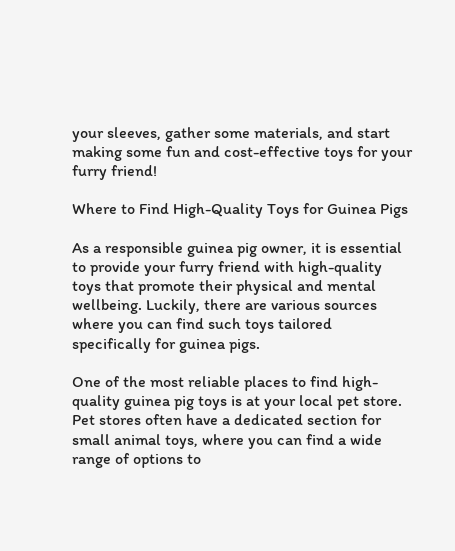your sleeves, gather some materials, and start making some fun and cost-effective toys for your furry friend!

Where to Find High-Quality Toys for Guinea Pigs

As a responsible guinea pig owner, it is essential to provide your furry friend with high-quality toys that promote their physical and mental wellbeing. Luckily, there are various sources where you can find such toys tailored specifically for guinea pigs.

One of the most reliable places to find high-quality guinea pig toys is at your local pet store. Pet stores often have a dedicated section for small animal toys, where you can find a wide range of options to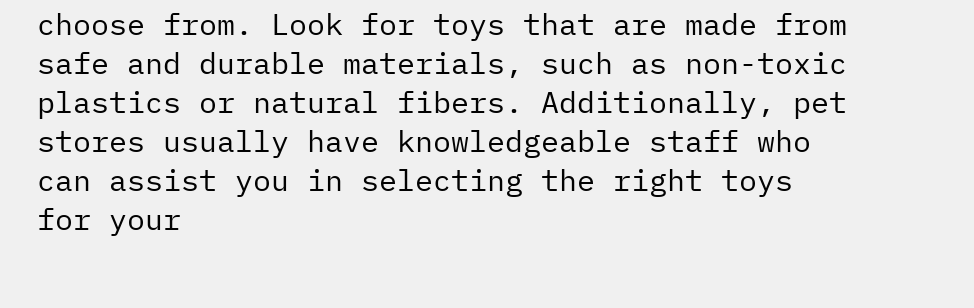choose from. Look for toys that are made from safe and durable materials, such as non-toxic plastics or natural fibers. Additionally, pet stores usually have knowledgeable staff who can assist you in selecting the right toys for your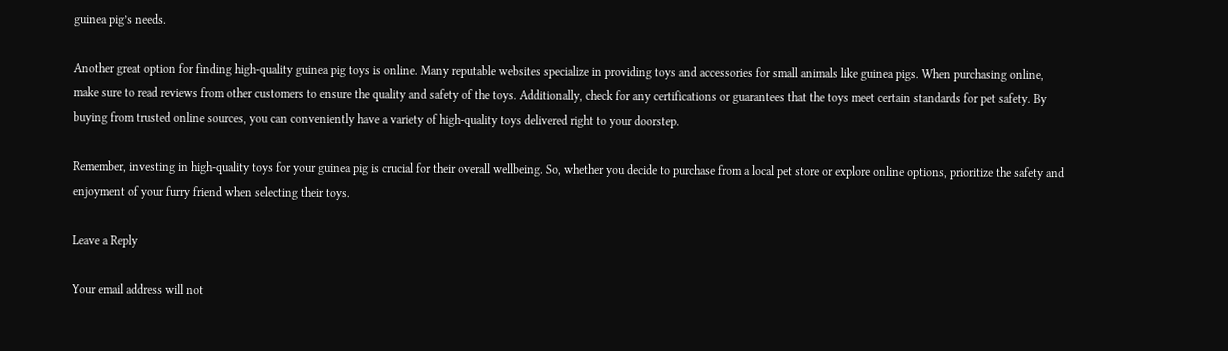guinea pig’s needs.

Another great option for finding high-quality guinea pig toys is online. Many reputable websites specialize in providing toys and accessories for small animals like guinea pigs. When purchasing online, make sure to read reviews from other customers to ensure the quality and safety of the toys. Additionally, check for any certifications or guarantees that the toys meet certain standards for pet safety. By buying from trusted online sources, you can conveniently have a variety of high-quality toys delivered right to your doorstep.

Remember, investing in high-quality toys for your guinea pig is crucial for their overall wellbeing. So, whether you decide to purchase from a local pet store or explore online options, prioritize the safety and enjoyment of your furry friend when selecting their toys.

Leave a Reply

Your email address will not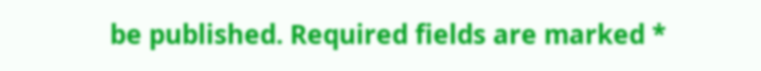be published. Required fields are marked *